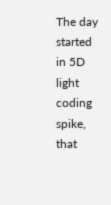The day started in 5D light coding spike, that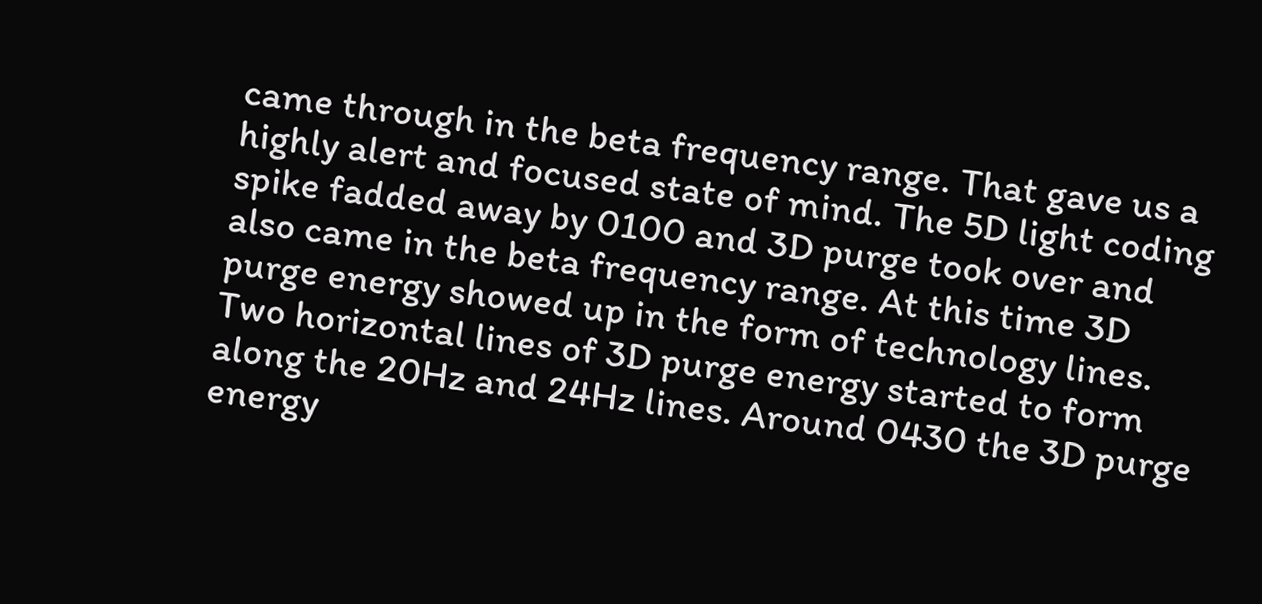came through in the beta frequency range. That gave us a highly alert and focused state of mind. The 5D light coding spike fadded away by 0100 and 3D purge took over and also came in the beta frequency range. At this time 3D purge energy showed up in the form of technology lines. Two horizontal lines of 3D purge energy started to form along the 20Hz and 24Hz lines. Around 0430 the 3D purge energy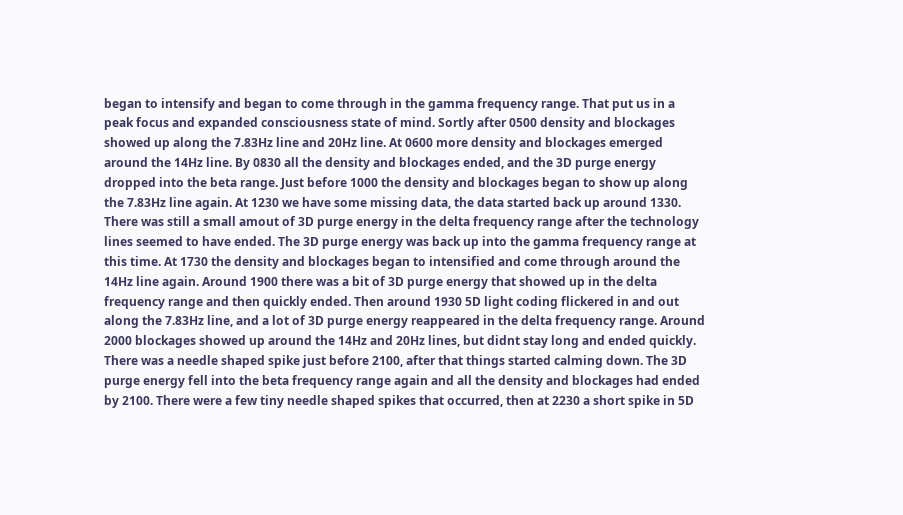began to intensify and began to come through in the gamma frequency range. That put us in a peak focus and expanded consciousness state of mind. Sortly after 0500 density and blockages showed up along the 7.83Hz line and 20Hz line. At 0600 more density and blockages emerged around the 14Hz line. By 0830 all the density and blockages ended, and the 3D purge energy dropped into the beta range. Just before 1000 the density and blockages began to show up along the 7.83Hz line again. At 1230 we have some missing data, the data started back up around 1330. There was still a small amout of 3D purge energy in the delta frequency range after the technology lines seemed to have ended. The 3D purge energy was back up into the gamma frequency range at this time. At 1730 the density and blockages began to intensified and come through around the 14Hz line again. Around 1900 there was a bit of 3D purge energy that showed up in the delta frequency range and then quickly ended. Then around 1930 5D light coding flickered in and out along the 7.83Hz line, and a lot of 3D purge energy reappeared in the delta frequency range. Around 2000 blockages showed up around the 14Hz and 20Hz lines, but didnt stay long and ended quickly. There was a needle shaped spike just before 2100, after that things started calming down. The 3D purge energy fell into the beta frequency range again and all the density and blockages had ended by 2100. There were a few tiny needle shaped spikes that occurred, then at 2230 a short spike in 5D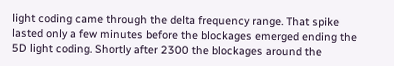light coding came through the delta frequency range. That spike lasted only a few minutes before the blockages emerged ending the 5D light coding. Shortly after 2300 the blockages around the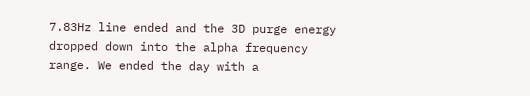7.83Hz line ended and the 3D purge energy dropped down into the alpha frequency range. We ended the day with a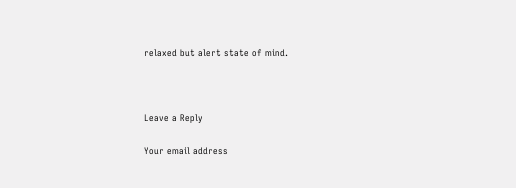relaxed but alert state of mind.



Leave a Reply

Your email address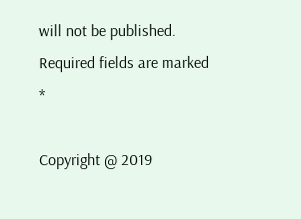will not be published. Required fields are marked *

Copyright @ 2019